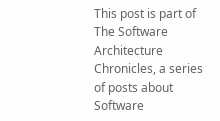This post is part of The Software Architecture Chronicles, a series of posts about Software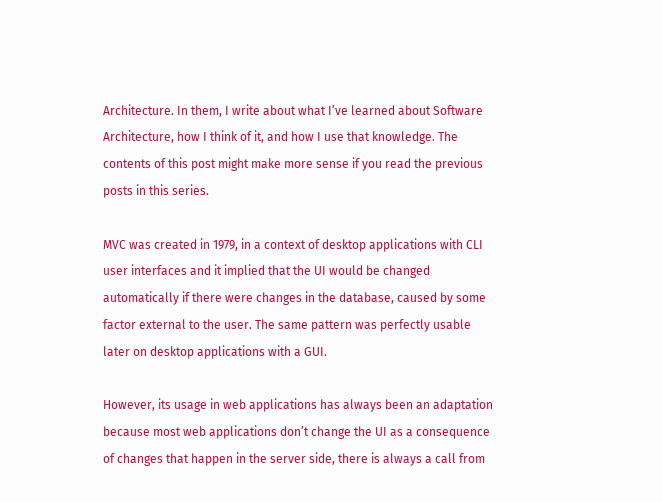Architecture. In them, I write about what I’ve learned about Software Architecture, how I think of it, and how I use that knowledge. The contents of this post might make more sense if you read the previous posts in this series.

MVC was created in 1979, in a context of desktop applications with CLI user interfaces and it implied that the UI would be changed automatically if there were changes in the database, caused by some factor external to the user. The same pattern was perfectly usable later on desktop applications with a GUI.

However, its usage in web applications has always been an adaptation because most web applications don’t change the UI as a consequence of changes that happen in the server side, there is always a call from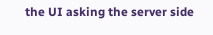the UI asking the server side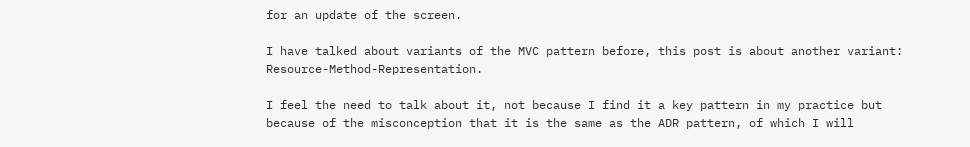for an update of the screen.

I have talked about variants of the MVC pattern before, this post is about another variant: Resource-Method-Representation.

I feel the need to talk about it, not because I find it a key pattern in my practice but because of the misconception that it is the same as the ADR pattern, of which I will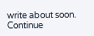write about soon. Continue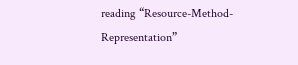reading “Resource-Method-Representation”